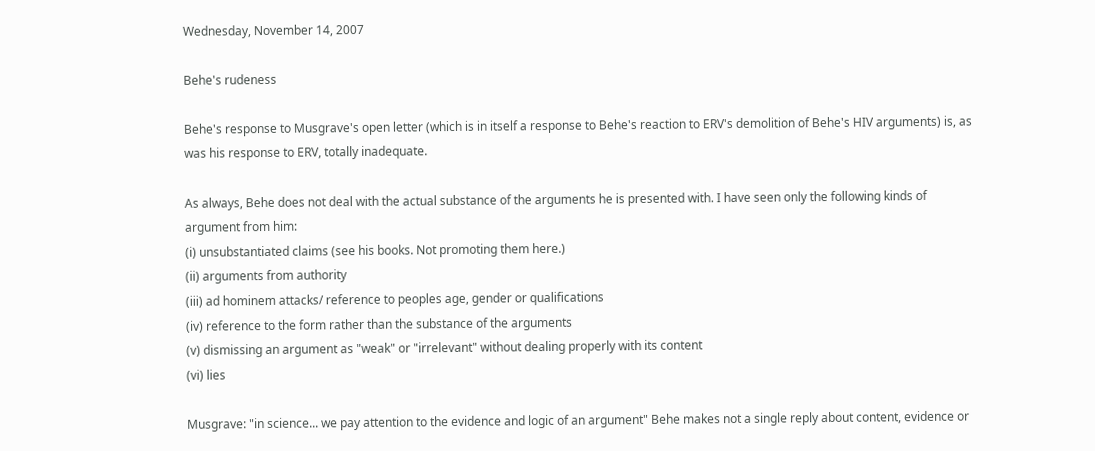Wednesday, November 14, 2007

Behe's rudeness

Behe's response to Musgrave's open letter (which is in itself a response to Behe's reaction to ERV's demolition of Behe's HIV arguments) is, as was his response to ERV, totally inadequate.

As always, Behe does not deal with the actual substance of the arguments he is presented with. I have seen only the following kinds of argument from him:
(i) unsubstantiated claims (see his books. Not promoting them here.)
(ii) arguments from authority
(iii) ad hominem attacks/ reference to peoples age, gender or qualifications
(iv) reference to the form rather than the substance of the arguments
(v) dismissing an argument as "weak" or "irrelevant" without dealing properly with its content
(vi) lies

Musgrave: "in science... we pay attention to the evidence and logic of an argument" Behe makes not a single reply about content, evidence or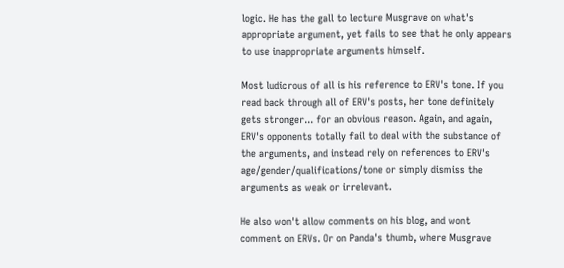logic. He has the gall to lecture Musgrave on what's appropriate argument, yet fails to see that he only appears to use inappropriate arguments himself.

Most ludicrous of all is his reference to ERV's tone. If you read back through all of ERV's posts, her tone definitely gets stronger... for an obvious reason. Again, and again, ERV's opponents totally fail to deal with the substance of the arguments, and instead rely on references to ERV's age/gender/qualifications/tone or simply dismiss the arguments as weak or irrelevant.

He also won't allow comments on his blog, and wont comment on ERVs. Or on Panda's thumb, where Musgrave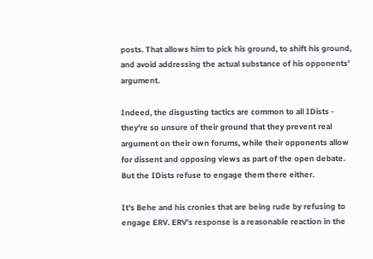posts. That allows him to pick his ground, to shift his ground, and avoid addressing the actual substance of his opponents' argument.

Indeed, the disgusting tactics are common to all IDists - they're so unsure of their ground that they prevent real argument on their own forums, while their opponents allow for dissent and opposing views as part of the open debate. But the IDists refuse to engage them there either.

It's Behe and his cronies that are being rude by refusing to engage ERV. ERV's response is a reasonable reaction in the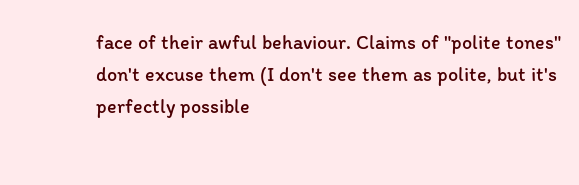face of their awful behaviour. Claims of "polite tones" don't excuse them (I don't see them as polite, but it's perfectly possible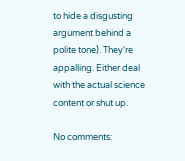to hide a disgusting argument behind a polite tone). They're appalling. Either deal with the actual science content or shut up.

No comments: